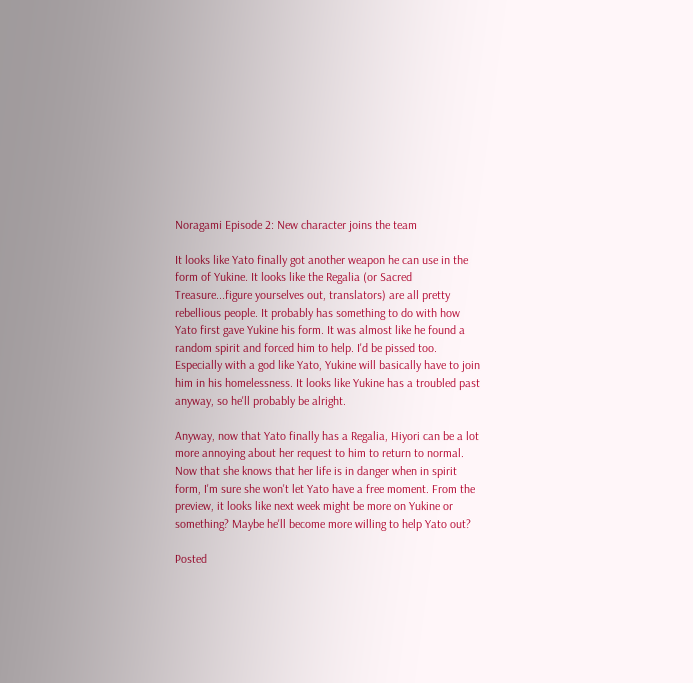Noragami Episode 2: New character joins the team

It looks like Yato finally got another weapon he can use in the form of Yukine. It looks like the Regalia (or Sacred Treasure...figure yourselves out, translators) are all pretty rebellious people. It probably has something to do with how Yato first gave Yukine his form. It was almost like he found a random spirit and forced him to help. I'd be pissed too. Especially with a god like Yato, Yukine will basically have to join him in his homelessness. It looks like Yukine has a troubled past anyway, so he'll probably be alright.

Anyway, now that Yato finally has a Regalia, Hiyori can be a lot more annoying about her request to him to return to normal. Now that she knows that her life is in danger when in spirit form, I'm sure she won't let Yato have a free moment. From the preview, it looks like next week might be more on Yukine or something? Maybe he'll become more willing to help Yato out?

Posted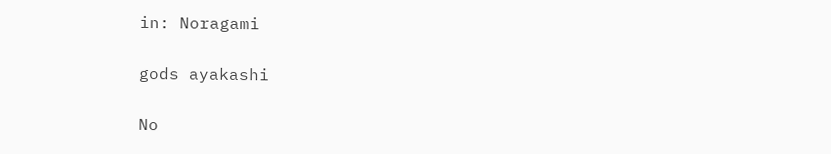in: Noragami

gods ayakashi

No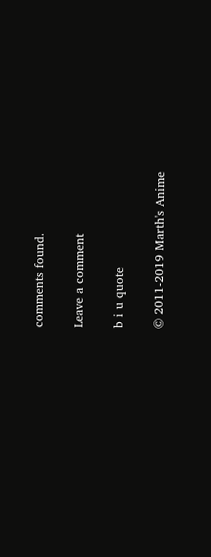comments found.

Leave a comment

b i u quote

© 2011-2019 Marth's Anime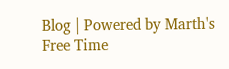Blog | Powered by Marth's Free Time